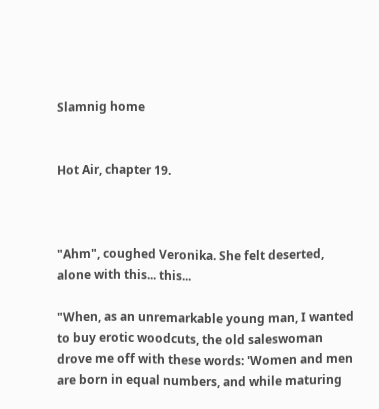Slamnig home


Hot Air, chapter 19.



"Ahm", coughed Veronika. She felt deserted, alone with this... this...

"When, as an unremarkable young man, I wanted to buy erotic woodcuts, the old saleswoman drove me off with these words: 'Women and men are born in equal numbers, and while maturing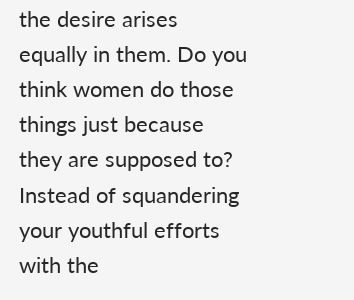the desire arises equally in them. Do you think women do those things just because they are supposed to? Instead of squandering your youthful efforts with the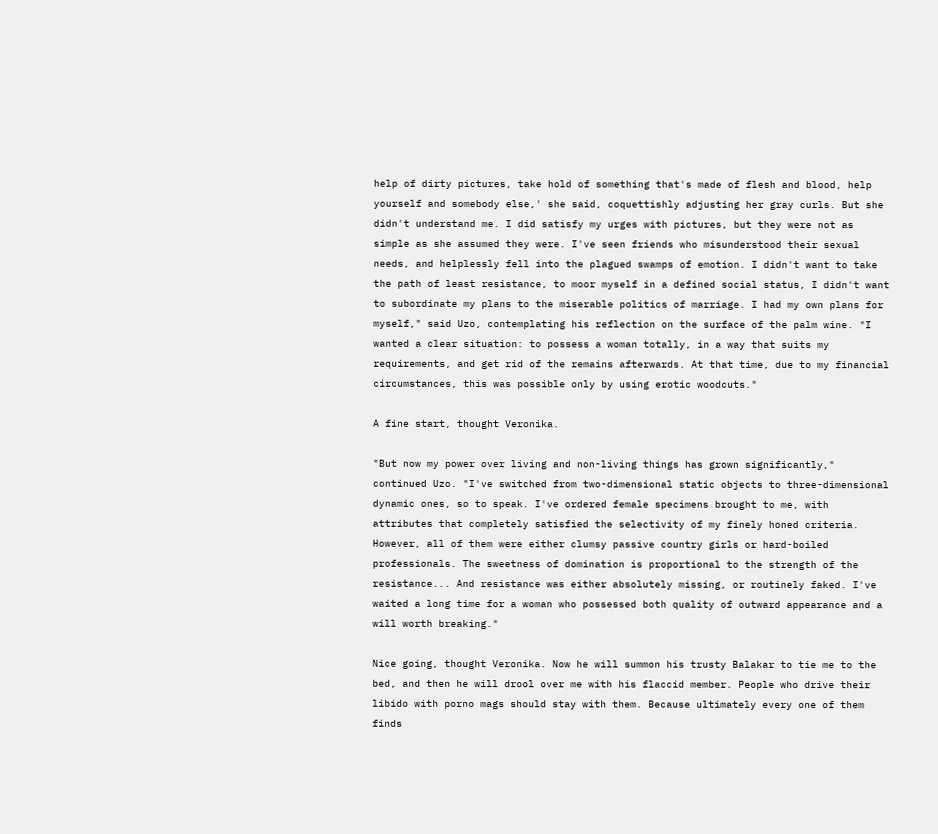help of dirty pictures, take hold of something that's made of flesh and blood, help yourself and somebody else,' she said, coquettishly adjusting her gray curls. But she didn't understand me. I did satisfy my urges with pictures, but they were not as simple as she assumed they were. I've seen friends who misunderstood their sexual needs, and helplessly fell into the plagued swamps of emotion. I didn't want to take the path of least resistance, to moor myself in a defined social status, I didn't want to subordinate my plans to the miserable politics of marriage. I had my own plans for myself," said Uzo, contemplating his reflection on the surface of the palm wine. "I wanted a clear situation: to possess a woman totally, in a way that suits my requirements, and get rid of the remains afterwards. At that time, due to my financial circumstances, this was possible only by using erotic woodcuts."

A fine start, thought Veronika.

"But now my power over living and non-living things has grown significantly," continued Uzo. "I've switched from two-dimensional static objects to three-dimensional dynamic ones, so to speak. I've ordered female specimens brought to me, with attributes that completely satisfied the selectivity of my finely honed criteria. However, all of them were either clumsy passive country girls or hard-boiled professionals. The sweetness of domination is proportional to the strength of the resistance... And resistance was either absolutely missing, or routinely faked. I've waited a long time for a woman who possessed both quality of outward appearance and a will worth breaking."

Nice going, thought Veronika. Now he will summon his trusty Balakar to tie me to the bed, and then he will drool over me with his flaccid member. People who drive their libido with porno mags should stay with them. Because ultimately every one of them finds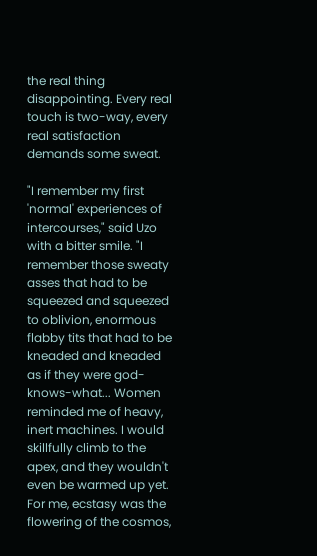the real thing disappointing. Every real touch is two-way, every real satisfaction demands some sweat.

"I remember my first 'normal' experiences of intercourses," said Uzo with a bitter smile. "I remember those sweaty asses that had to be squeezed and squeezed to oblivion, enormous flabby tits that had to be kneaded and kneaded as if they were god-knows-what... Women reminded me of heavy, inert machines. I would skillfully climb to the apex, and they wouldn't even be warmed up yet. For me, ecstasy was the flowering of the cosmos,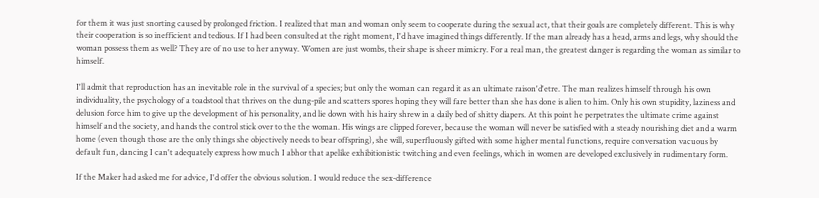for them it was just snorting caused by prolonged friction. I realized that man and woman only seem to cooperate during the sexual act, that their goals are completely different. This is why their cooperation is so inefficient and tedious. If I had been consulted at the right moment, I'd have imagined things differently. If the man already has a head, arms and legs, why should the woman possess them as well? They are of no use to her anyway. Women are just wombs, their shape is sheer mimicry. For a real man, the greatest danger is regarding the woman as similar to himself.

I'll admit that reproduction has an inevitable role in the survival of a species; but only the woman can regard it as an ultimate raison'd'etre. The man realizes himself through his own individuality, the psychology of a toadstool that thrives on the dung-pile and scatters spores hoping they will fare better than she has done is alien to him. Only his own stupidity, laziness and delusion force him to give up the development of his personality, and lie down with his hairy shrew in a daily bed of shitty diapers. At this point he perpetrates the ultimate crime against himself and the society, and hands the control stick over to the the woman. His wings are clipped forever, because the woman will never be satisfied with a steady nourishing diet and a warm home (even though those are the only things she objectively needs to bear offspring), she will, superfluously gifted with some higher mental functions, require conversation vacuous by default fun, dancing I can't adequately express how much I abhor that apelike exhibitionistic twitching and even feelings, which in women are developed exclusively in rudimentary form.

If the Maker had asked me for advice, I'd offer the obvious solution. I would reduce the sex-difference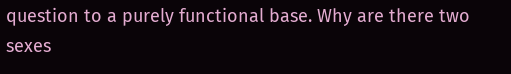question to a purely functional base. Why are there two sexes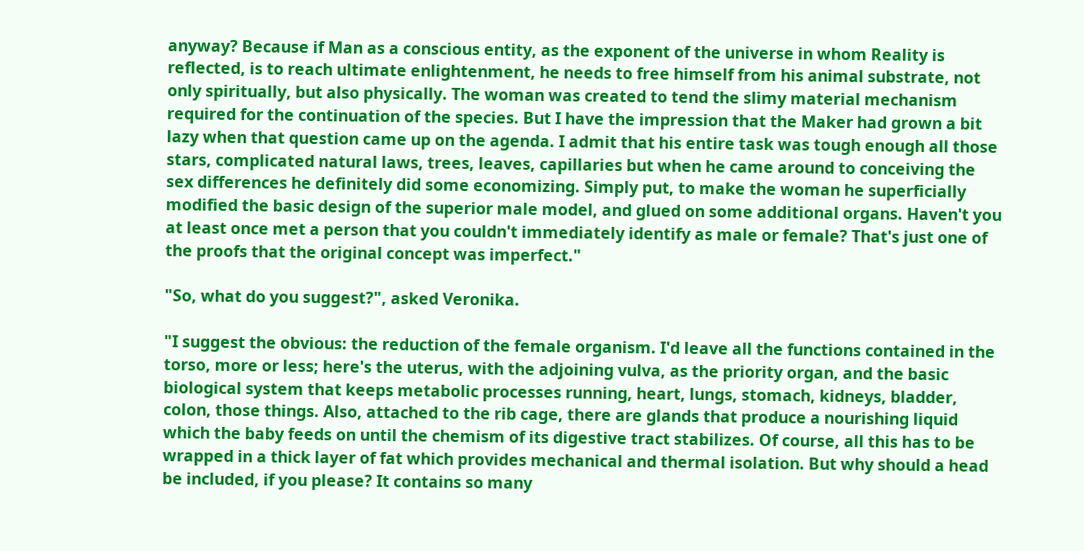anyway? Because if Man as a conscious entity, as the exponent of the universe in whom Reality is reflected, is to reach ultimate enlightenment, he needs to free himself from his animal substrate, not only spiritually, but also physically. The woman was created to tend the slimy material mechanism required for the continuation of the species. But I have the impression that the Maker had grown a bit lazy when that question came up on the agenda. I admit that his entire task was tough enough all those stars, complicated natural laws, trees, leaves, capillaries but when he came around to conceiving the sex differences he definitely did some economizing. Simply put, to make the woman he superficially modified the basic design of the superior male model, and glued on some additional organs. Haven't you at least once met a person that you couldn't immediately identify as male or female? That's just one of the proofs that the original concept was imperfect."

"So, what do you suggest?", asked Veronika.

"I suggest the obvious: the reduction of the female organism. I'd leave all the functions contained in the torso, more or less; here's the uterus, with the adjoining vulva, as the priority organ, and the basic biological system that keeps metabolic processes running, heart, lungs, stomach, kidneys, bladder, colon, those things. Also, attached to the rib cage, there are glands that produce a nourishing liquid which the baby feeds on until the chemism of its digestive tract stabilizes. Of course, all this has to be wrapped in a thick layer of fat which provides mechanical and thermal isolation. But why should a head be included, if you please? It contains so many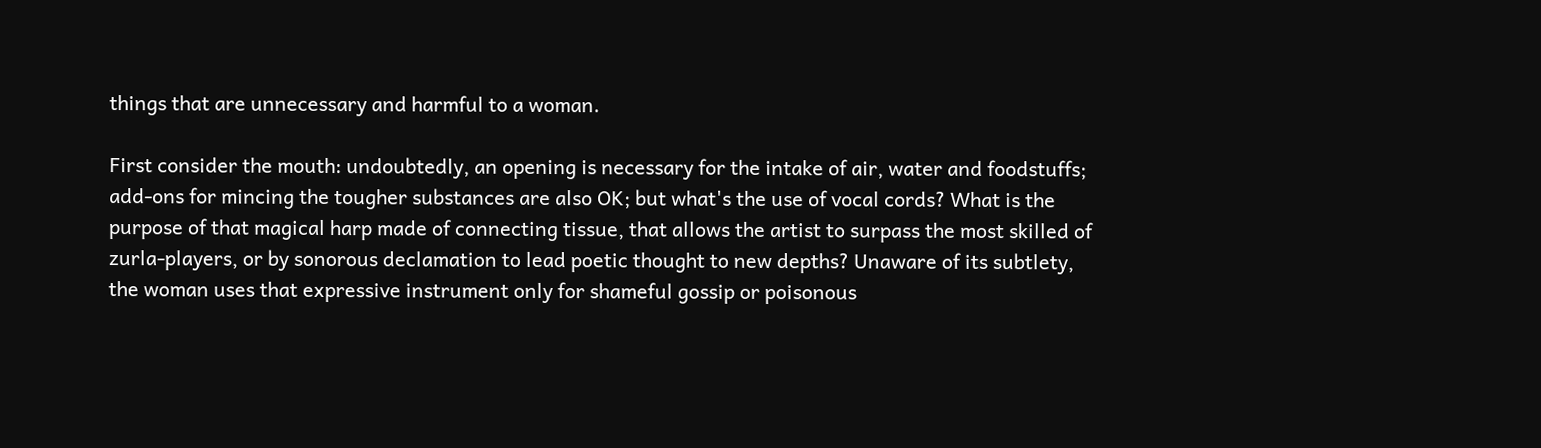things that are unnecessary and harmful to a woman.

First consider the mouth: undoubtedly, an opening is necessary for the intake of air, water and foodstuffs; add-ons for mincing the tougher substances are also OK; but what's the use of vocal cords? What is the purpose of that magical harp made of connecting tissue, that allows the artist to surpass the most skilled of zurla-players, or by sonorous declamation to lead poetic thought to new depths? Unaware of its subtlety, the woman uses that expressive instrument only for shameful gossip or poisonous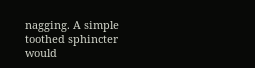nagging. A simple toothed sphincter would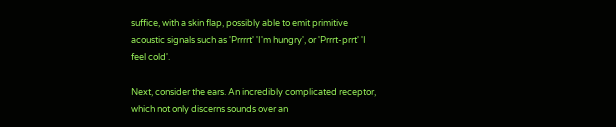suffice, with a skin flap, possibly able to emit primitive acoustic signals such as 'Prrrrt' 'I'm hungry', or 'Prrrt-prrt' 'I feel cold'.

Next, consider the ears. An incredibly complicated receptor, which not only discerns sounds over an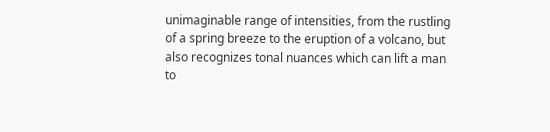unimaginable range of intensities, from the rustling of a spring breeze to the eruption of a volcano, but also recognizes tonal nuances which can lift a man to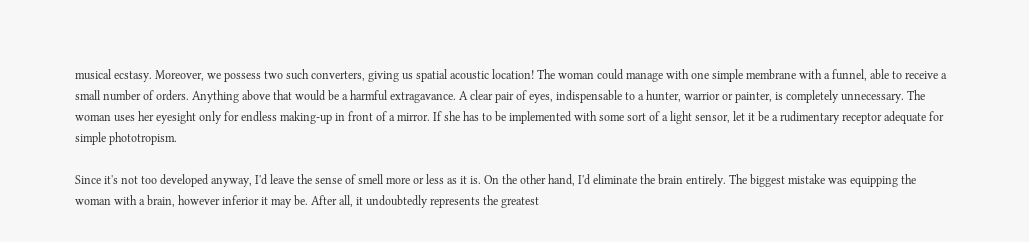musical ecstasy. Moreover, we possess two such converters, giving us spatial acoustic location! The woman could manage with one simple membrane with a funnel, able to receive a small number of orders. Anything above that would be a harmful extragavance. A clear pair of eyes, indispensable to a hunter, warrior or painter, is completely unnecessary. The woman uses her eyesight only for endless making-up in front of a mirror. If she has to be implemented with some sort of a light sensor, let it be a rudimentary receptor adequate for simple phototropism.

Since it's not too developed anyway, I'd leave the sense of smell more or less as it is. On the other hand, I'd eliminate the brain entirely. The biggest mistake was equipping the woman with a brain, however inferior it may be. After all, it undoubtedly represents the greatest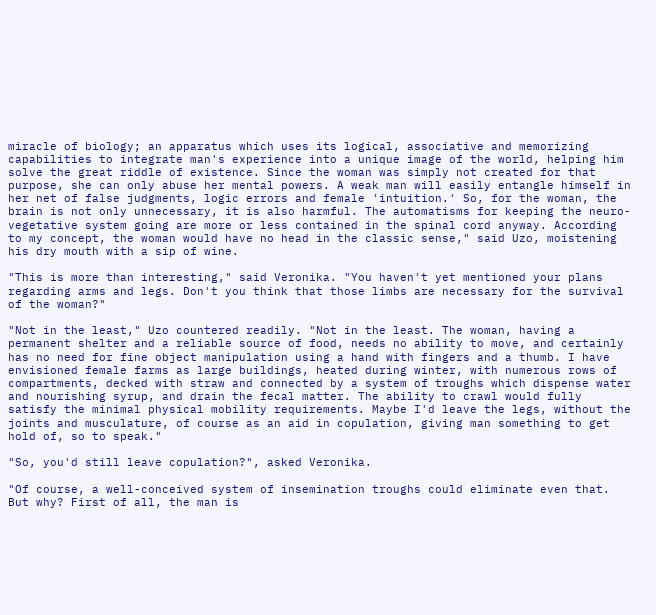miracle of biology; an apparatus which uses its logical, associative and memorizing capabilities to integrate man's experience into a unique image of the world, helping him solve the great riddle of existence. Since the woman was simply not created for that purpose, she can only abuse her mental powers. A weak man will easily entangle himself in her net of false judgments, logic errors and female 'intuition.' So, for the woman, the brain is not only unnecessary, it is also harmful. The automatisms for keeping the neuro-vegetative system going are more or less contained in the spinal cord anyway. According to my concept, the woman would have no head in the classic sense," said Uzo, moistening his dry mouth with a sip of wine.

"This is more than interesting," said Veronika. "You haven't yet mentioned your plans regarding arms and legs. Don't you think that those limbs are necessary for the survival of the woman?"

"Not in the least," Uzo countered readily. "Not in the least. The woman, having a permanent shelter and a reliable source of food, needs no ability to move, and certainly has no need for fine object manipulation using a hand with fingers and a thumb. I have envisioned female farms as large buildings, heated during winter, with numerous rows of compartments, decked with straw and connected by a system of troughs which dispense water and nourishing syrup, and drain the fecal matter. The ability to crawl would fully satisfy the minimal physical mobility requirements. Maybe I'd leave the legs, without the joints and musculature, of course as an aid in copulation, giving man something to get hold of, so to speak."

"So, you'd still leave copulation?", asked Veronika.

"Of course, a well-conceived system of insemination troughs could eliminate even that. But why? First of all, the man is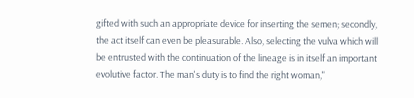gifted with such an appropriate device for inserting the semen; secondly, the act itself can even be pleasurable. Also, selecting the vulva which will be entrusted with the continuation of the lineage is in itself an important evolutive factor. The man's duty is to find the right woman,"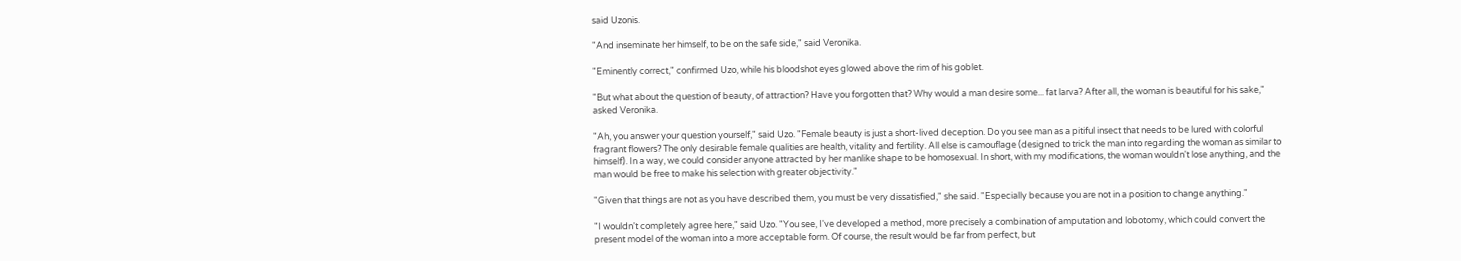said Uzonis.

"And inseminate her himself, to be on the safe side," said Veronika.

"Eminently correct," confirmed Uzo, while his bloodshot eyes glowed above the rim of his goblet.

"But what about the question of beauty, of attraction? Have you forgotten that? Why would a man desire some... fat larva? After all, the woman is beautiful for his sake," asked Veronika.

"Ah, you answer your question yourself," said Uzo. "Female beauty is just a short-lived deception. Do you see man as a pitiful insect that needs to be lured with colorful fragrant flowers? The only desirable female qualities are health, vitality and fertility. All else is camouflage (designed to trick the man into regarding the woman as similar to himself). In a way, we could consider anyone attracted by her manlike shape to be homosexual. In short, with my modifications, the woman wouldn't lose anything, and the man would be free to make his selection with greater objectivity."

"Given that things are not as you have described them, you must be very dissatisfied," she said. "Especially because you are not in a position to change anything."

"I wouldn't completely agree here," said Uzo. "You see, I've developed a method, more precisely a combination of amputation and lobotomy, which could convert the present model of the woman into a more acceptable form. Of course, the result would be far from perfect, but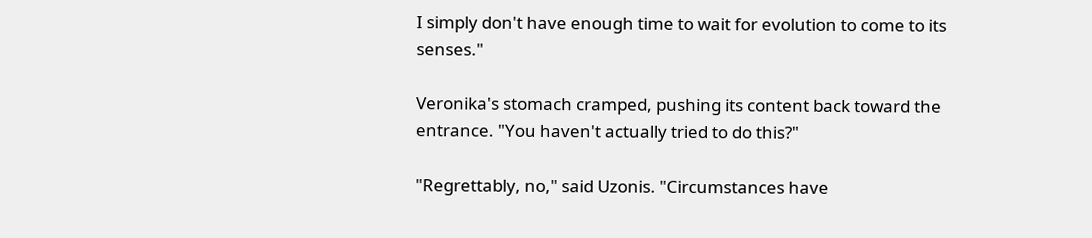I simply don't have enough time to wait for evolution to come to its senses."

Veronika's stomach cramped, pushing its content back toward the entrance. "You haven't actually tried to do this?"

"Regrettably, no," said Uzonis. "Circumstances have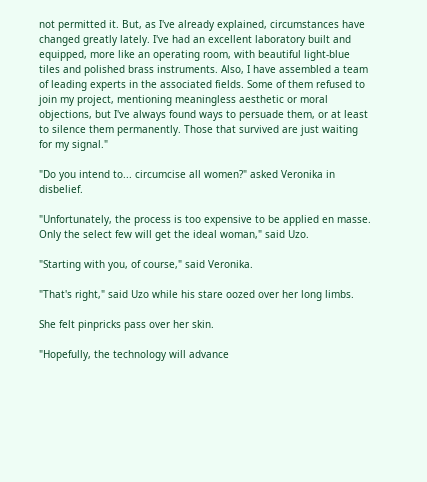not permitted it. But, as I've already explained, circumstances have changed greatly lately. I've had an excellent laboratory built and equipped, more like an operating room, with beautiful light-blue tiles and polished brass instruments. Also, I have assembled a team of leading experts in the associated fields. Some of them refused to join my project, mentioning meaningless aesthetic or moral objections, but I've always found ways to persuade them, or at least to silence them permanently. Those that survived are just waiting for my signal."

"Do you intend to... circumcise all women?" asked Veronika in disbelief.

"Unfortunately, the process is too expensive to be applied en masse. Only the select few will get the ideal woman," said Uzo.

"Starting with you, of course," said Veronika.

"That's right," said Uzo while his stare oozed over her long limbs.

She felt pinpricks pass over her skin.

"Hopefully, the technology will advance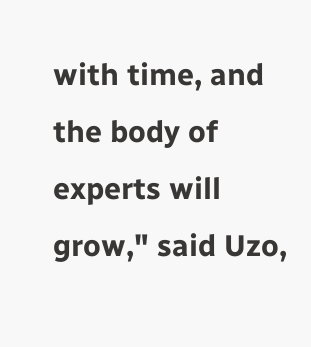with time, and the body of experts will grow," said Uzo,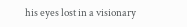his eyes lost in a visionary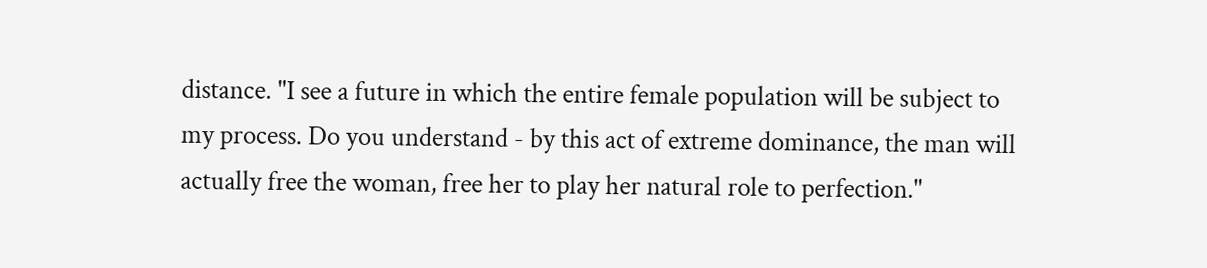distance. "I see a future in which the entire female population will be subject to my process. Do you understand - by this act of extreme dominance, the man will actually free the woman, free her to play her natural role to perfection."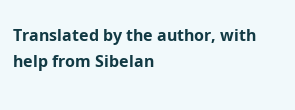Translated by the author, with help from Sibelan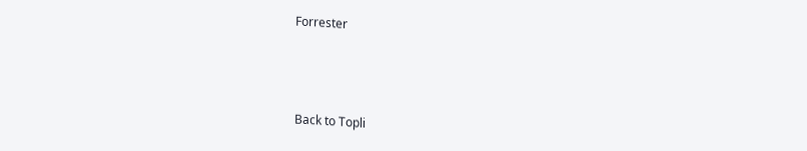Forrester



Back to Topli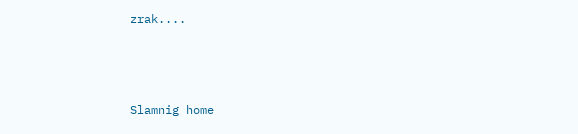zrak....



Slamnig home